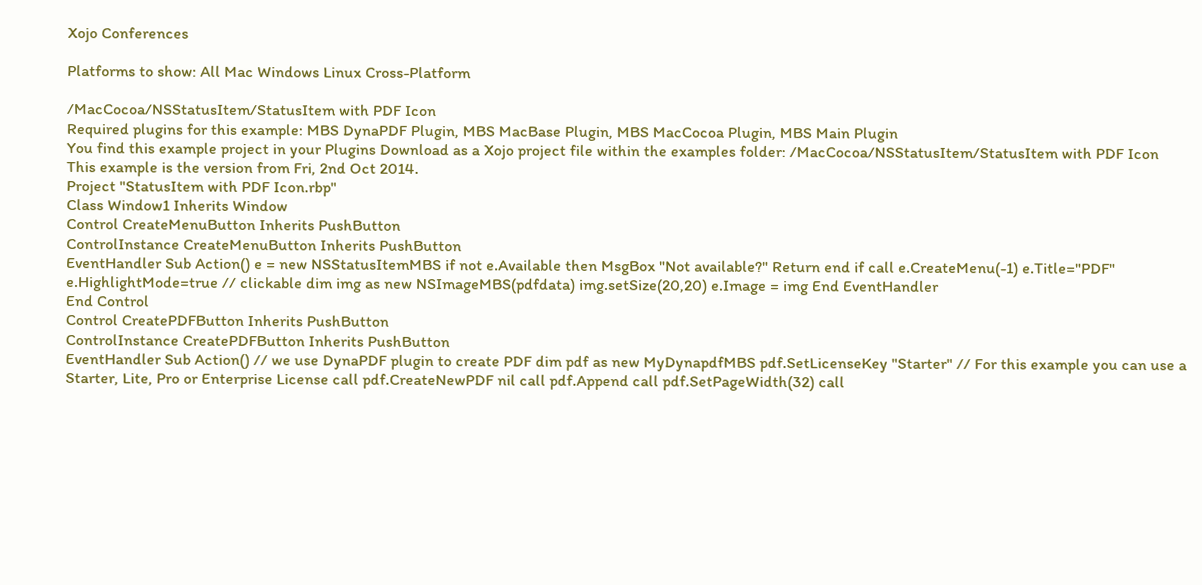Xojo Conferences

Platforms to show: All Mac Windows Linux Cross-Platform

/MacCocoa/NSStatusItem/StatusItem with PDF Icon
Required plugins for this example: MBS DynaPDF Plugin, MBS MacBase Plugin, MBS MacCocoa Plugin, MBS Main Plugin
You find this example project in your Plugins Download as a Xojo project file within the examples folder: /MacCocoa/NSStatusItem/StatusItem with PDF Icon
This example is the version from Fri, 2nd Oct 2014.
Project "StatusItem with PDF Icon.rbp"
Class Window1 Inherits Window
Control CreateMenuButton Inherits PushButton
ControlInstance CreateMenuButton Inherits PushButton
EventHandler Sub Action() e = new NSStatusItemMBS if not e.Available then MsgBox "Not available?" Return end if call e.CreateMenu(-1) e.Title="PDF" e.HighlightMode=true // clickable dim img as new NSImageMBS(pdfdata) img.setSize(20,20) e.Image = img End EventHandler
End Control
Control CreatePDFButton Inherits PushButton
ControlInstance CreatePDFButton Inherits PushButton
EventHandler Sub Action() // we use DynaPDF plugin to create PDF dim pdf as new MyDynapdfMBS pdf.SetLicenseKey "Starter" // For this example you can use a Starter, Lite, Pro or Enterprise License call pdf.CreateNewPDF nil call pdf.Append call pdf.SetPageWidth(32) call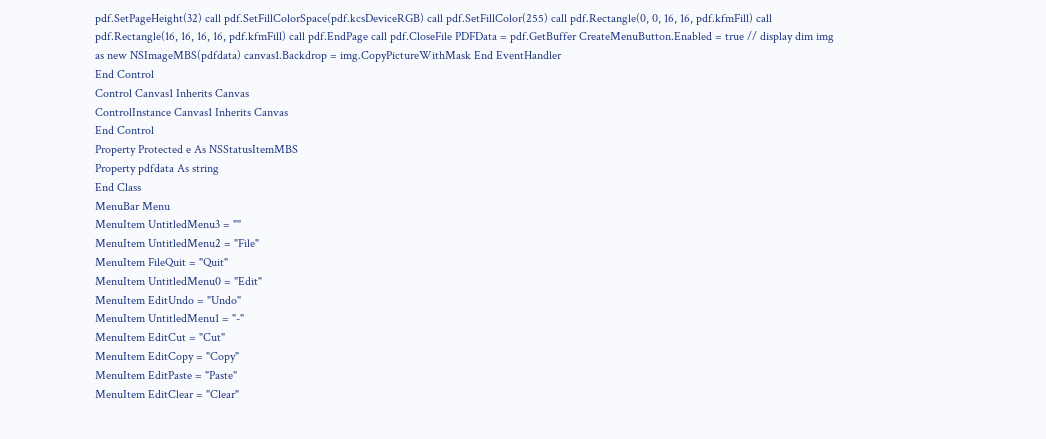pdf.SetPageHeight(32) call pdf.SetFillColorSpace(pdf.kcsDeviceRGB) call pdf.SetFillColor(255) call pdf.Rectangle(0, 0, 16, 16, pdf.kfmFill) call pdf.Rectangle(16, 16, 16, 16, pdf.kfmFill) call pdf.EndPage call pdf.CloseFile PDFData = pdf.GetBuffer CreateMenuButton.Enabled = true // display dim img as new NSImageMBS(pdfdata) canvas1.Backdrop = img.CopyPictureWithMask End EventHandler
End Control
Control Canvas1 Inherits Canvas
ControlInstance Canvas1 Inherits Canvas
End Control
Property Protected e As NSStatusItemMBS
Property pdfdata As string
End Class
MenuBar Menu
MenuItem UntitledMenu3 = ""
MenuItem UntitledMenu2 = "File"
MenuItem FileQuit = "Quit"
MenuItem UntitledMenu0 = "Edit"
MenuItem EditUndo = "Undo"
MenuItem UntitledMenu1 = "-"
MenuItem EditCut = "Cut"
MenuItem EditCopy = "Copy"
MenuItem EditPaste = "Paste"
MenuItem EditClear = "Clear"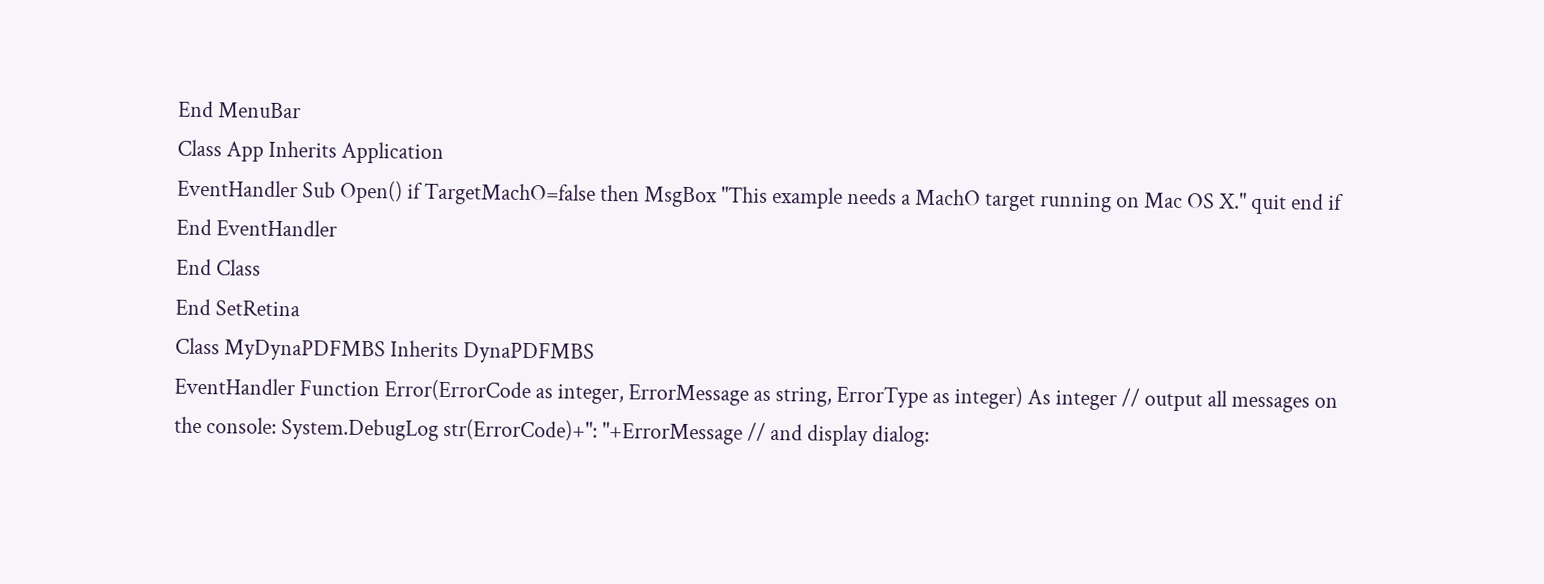End MenuBar
Class App Inherits Application
EventHandler Sub Open() if TargetMachO=false then MsgBox "This example needs a MachO target running on Mac OS X." quit end if End EventHandler
End Class
End SetRetina
Class MyDynaPDFMBS Inherits DynaPDFMBS
EventHandler Function Error(ErrorCode as integer, ErrorMessage as string, ErrorType as integer) As integer // output all messages on the console: System.DebugLog str(ErrorCode)+": "+ErrorMessage // and display dialog: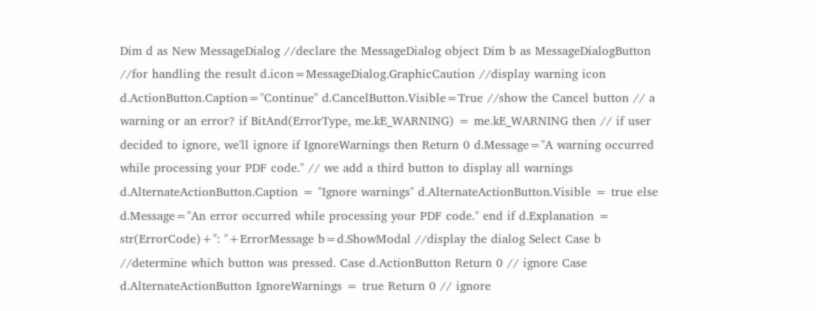Dim d as New MessageDialog //declare the MessageDialog object Dim b as MessageDialogButton //for handling the result d.icon=MessageDialog.GraphicCaution //display warning icon d.ActionButton.Caption="Continue" d.CancelButton.Visible=True //show the Cancel button // a warning or an error? if BitAnd(ErrorType, me.kE_WARNING) = me.kE_WARNING then // if user decided to ignore, we'll ignore if IgnoreWarnings then Return 0 d.Message="A warning occurred while processing your PDF code." // we add a third button to display all warnings d.AlternateActionButton.Caption = "Ignore warnings" d.AlternateActionButton.Visible = true else d.Message="An error occurred while processing your PDF code." end if d.Explanation = str(ErrorCode)+": "+ErrorMessage b=d.ShowModal //display the dialog Select Case b //determine which button was pressed. Case d.ActionButton Return 0 // ignore Case d.AlternateActionButton IgnoreWarnings = true Return 0 // ignore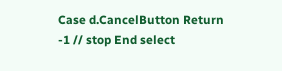Case d.CancelButton Return -1 // stop End select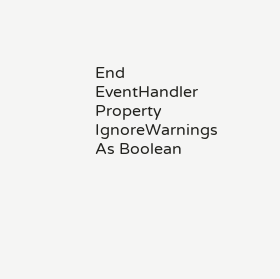End EventHandler
Property IgnoreWarnings As Boolean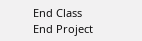End Class
End Project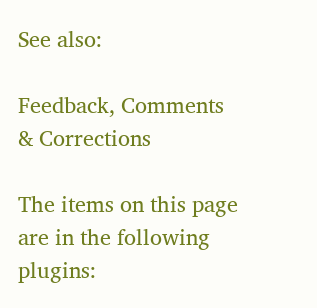See also:

Feedback, Comments & Corrections

The items on this page are in the following plugins: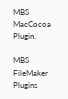MBS MacCocoa Plugin.

MBS FileMaker Plugins